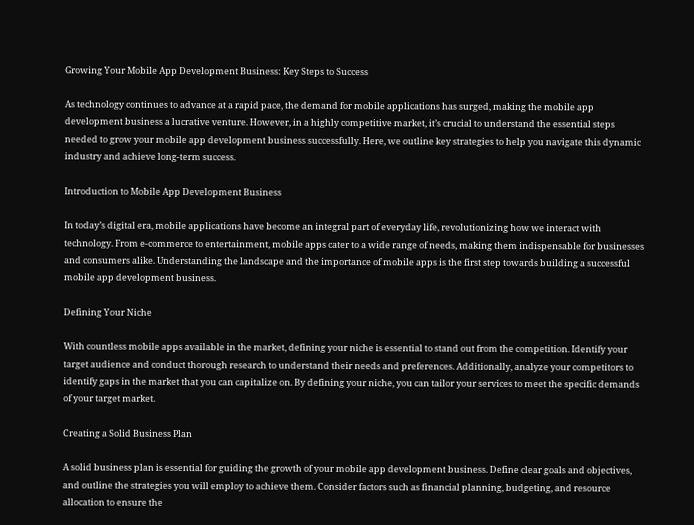Growing Your Mobile App Development Business: Key Steps to Success

As technology continues to advance at a rapid pace, the demand for mobile applications has surged, making the mobile app development business a lucrative venture. However, in a highly competitive market, it’s crucial to understand the essential steps needed to grow your mobile app development business successfully. Here, we outline key strategies to help you navigate this dynamic industry and achieve long-term success.

Introduction to Mobile App Development Business

In today’s digital era, mobile applications have become an integral part of everyday life, revolutionizing how we interact with technology. From e-commerce to entertainment, mobile apps cater to a wide range of needs, making them indispensable for businesses and consumers alike. Understanding the landscape and the importance of mobile apps is the first step towards building a successful mobile app development business.

Defining Your Niche

With countless mobile apps available in the market, defining your niche is essential to stand out from the competition. Identify your target audience and conduct thorough research to understand their needs and preferences. Additionally, analyze your competitors to identify gaps in the market that you can capitalize on. By defining your niche, you can tailor your services to meet the specific demands of your target market.

Creating a Solid Business Plan

A solid business plan is essential for guiding the growth of your mobile app development business. Define clear goals and objectives, and outline the strategies you will employ to achieve them. Consider factors such as financial planning, budgeting, and resource allocation to ensure the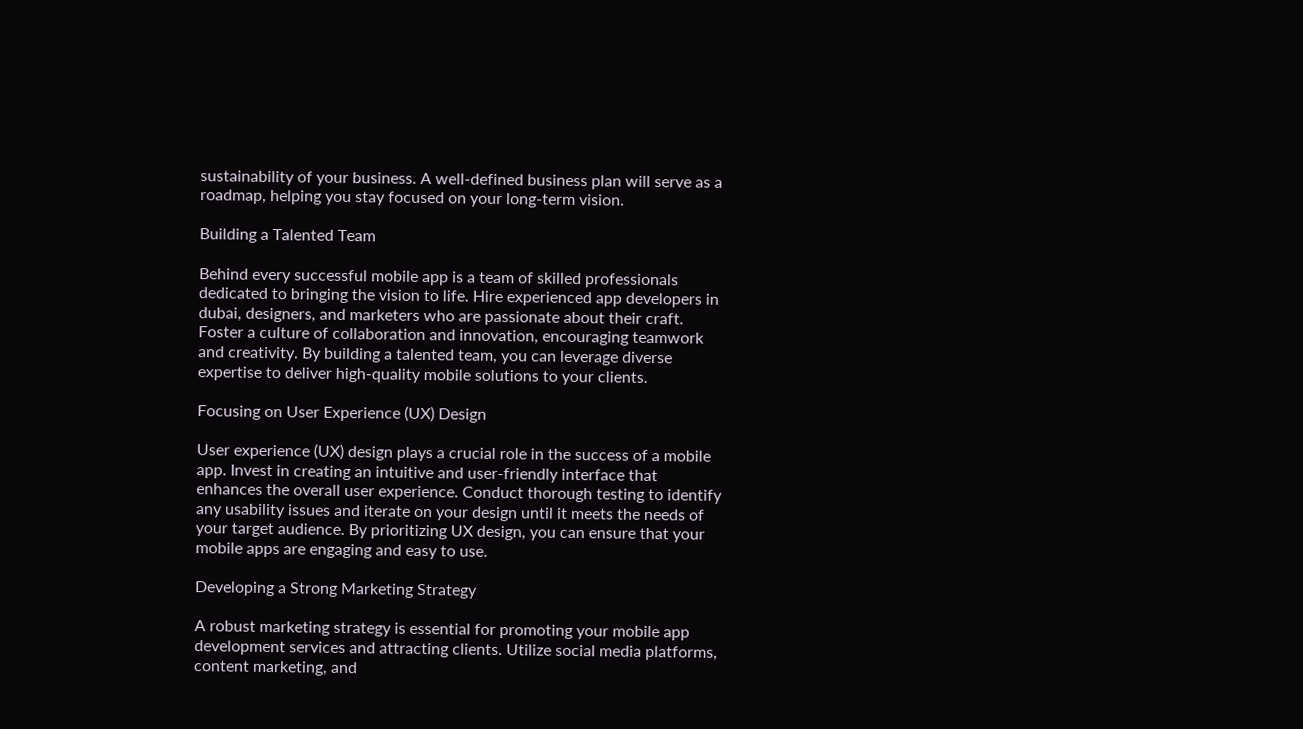sustainability of your business. A well-defined business plan will serve as a roadmap, helping you stay focused on your long-term vision.

Building a Talented Team

Behind every successful mobile app is a team of skilled professionals dedicated to bringing the vision to life. Hire experienced app developers in dubai, designers, and marketers who are passionate about their craft. Foster a culture of collaboration and innovation, encouraging teamwork and creativity. By building a talented team, you can leverage diverse expertise to deliver high-quality mobile solutions to your clients.

Focusing on User Experience (UX) Design

User experience (UX) design plays a crucial role in the success of a mobile app. Invest in creating an intuitive and user-friendly interface that enhances the overall user experience. Conduct thorough testing to identify any usability issues and iterate on your design until it meets the needs of your target audience. By prioritizing UX design, you can ensure that your mobile apps are engaging and easy to use.

Developing a Strong Marketing Strategy

A robust marketing strategy is essential for promoting your mobile app development services and attracting clients. Utilize social media platforms, content marketing, and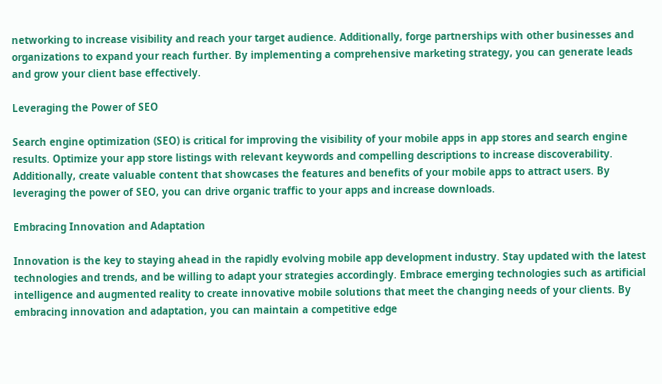networking to increase visibility and reach your target audience. Additionally, forge partnerships with other businesses and organizations to expand your reach further. By implementing a comprehensive marketing strategy, you can generate leads and grow your client base effectively.

Leveraging the Power of SEO

Search engine optimization (SEO) is critical for improving the visibility of your mobile apps in app stores and search engine results. Optimize your app store listings with relevant keywords and compelling descriptions to increase discoverability. Additionally, create valuable content that showcases the features and benefits of your mobile apps to attract users. By leveraging the power of SEO, you can drive organic traffic to your apps and increase downloads.

Embracing Innovation and Adaptation

Innovation is the key to staying ahead in the rapidly evolving mobile app development industry. Stay updated with the latest technologies and trends, and be willing to adapt your strategies accordingly. Embrace emerging technologies such as artificial intelligence and augmented reality to create innovative mobile solutions that meet the changing needs of your clients. By embracing innovation and adaptation, you can maintain a competitive edge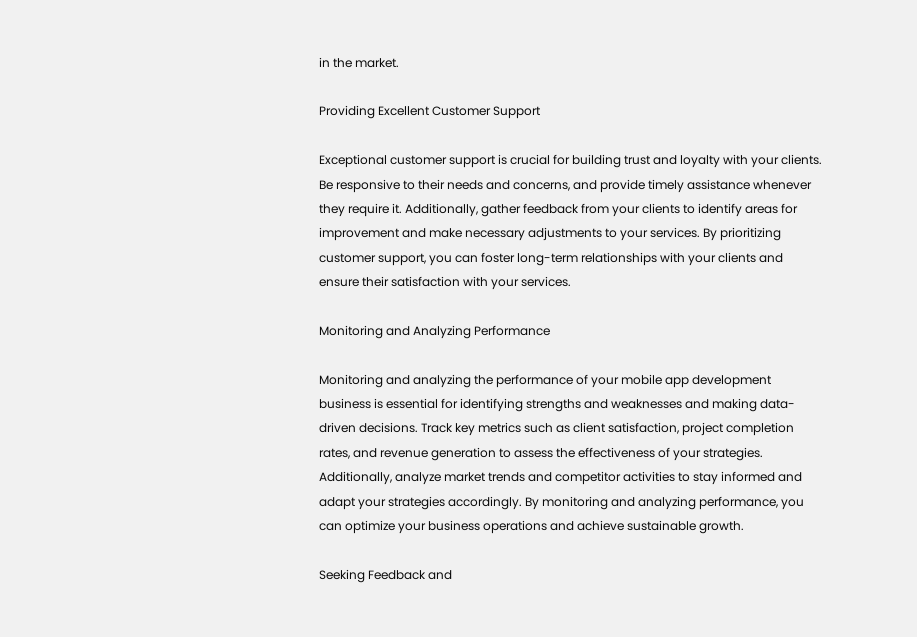in the market.

Providing Excellent Customer Support

Exceptional customer support is crucial for building trust and loyalty with your clients. Be responsive to their needs and concerns, and provide timely assistance whenever they require it. Additionally, gather feedback from your clients to identify areas for improvement and make necessary adjustments to your services. By prioritizing customer support, you can foster long-term relationships with your clients and ensure their satisfaction with your services.

Monitoring and Analyzing Performance

Monitoring and analyzing the performance of your mobile app development business is essential for identifying strengths and weaknesses and making data-driven decisions. Track key metrics such as client satisfaction, project completion rates, and revenue generation to assess the effectiveness of your strategies. Additionally, analyze market trends and competitor activities to stay informed and adapt your strategies accordingly. By monitoring and analyzing performance, you can optimize your business operations and achieve sustainable growth.

Seeking Feedback and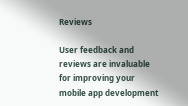Reviews

User feedback and reviews are invaluable for improving your mobile app development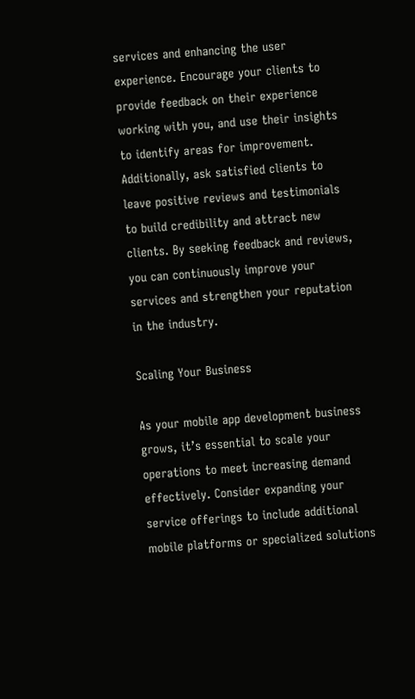services and enhancing the user experience. Encourage your clients to provide feedback on their experience working with you, and use their insights to identify areas for improvement. Additionally, ask satisfied clients to leave positive reviews and testimonials to build credibility and attract new clients. By seeking feedback and reviews, you can continuously improve your services and strengthen your reputation in the industry.

Scaling Your Business

As your mobile app development business grows, it’s essential to scale your operations to meet increasing demand effectively. Consider expanding your service offerings to include additional mobile platforms or specialized solutions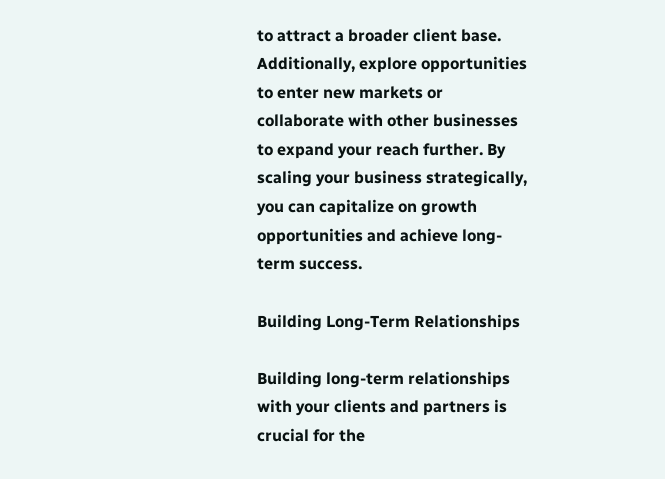to attract a broader client base. Additionally, explore opportunities to enter new markets or collaborate with other businesses to expand your reach further. By scaling your business strategically, you can capitalize on growth opportunities and achieve long-term success.

Building Long-Term Relationships

Building long-term relationships with your clients and partners is crucial for the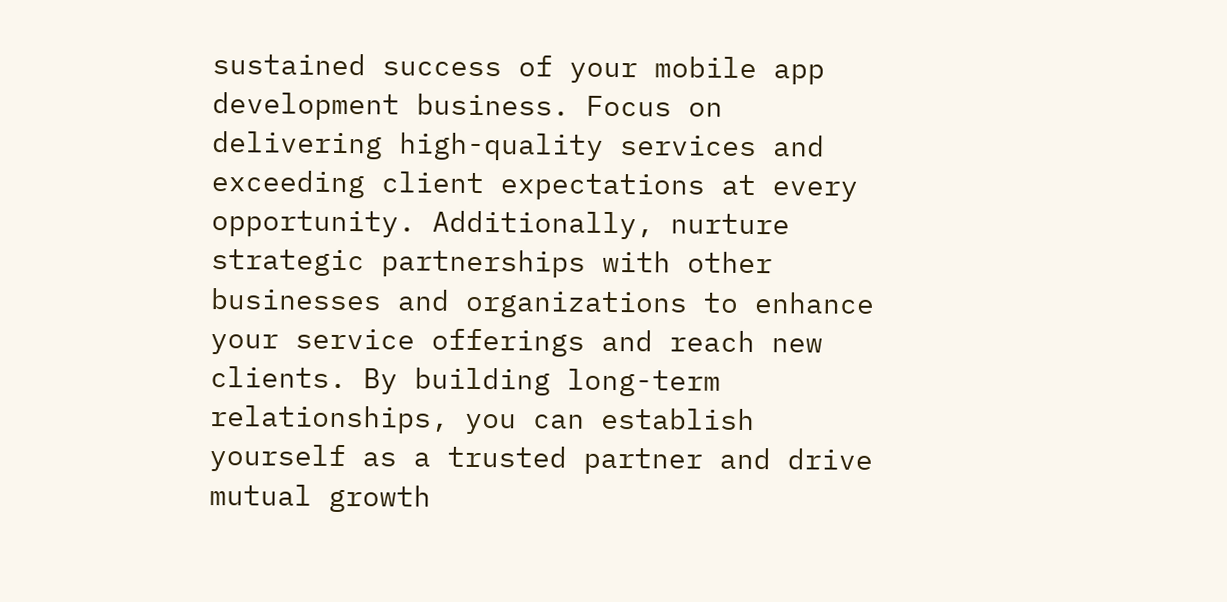sustained success of your mobile app development business. Focus on delivering high-quality services and exceeding client expectations at every opportunity. Additionally, nurture strategic partnerships with other businesses and organizations to enhance your service offerings and reach new clients. By building long-term relationships, you can establish yourself as a trusted partner and drive mutual growth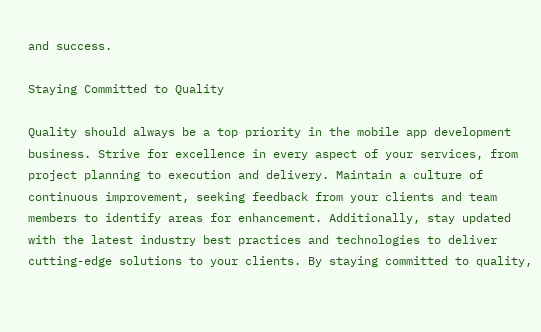and success.

Staying Committed to Quality

Quality should always be a top priority in the mobile app development business. Strive for excellence in every aspect of your services, from project planning to execution and delivery. Maintain a culture of continuous improvement, seeking feedback from your clients and team members to identify areas for enhancement. Additionally, stay updated with the latest industry best practices and technologies to deliver cutting-edge solutions to your clients. By staying committed to quality,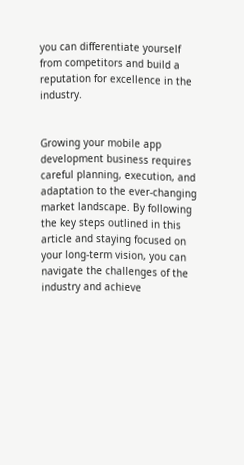you can differentiate yourself from competitors and build a reputation for excellence in the industry.


Growing your mobile app development business requires careful planning, execution, and adaptation to the ever-changing market landscape. By following the key steps outlined in this article and staying focused on your long-term vision, you can navigate the challenges of the industry and achieve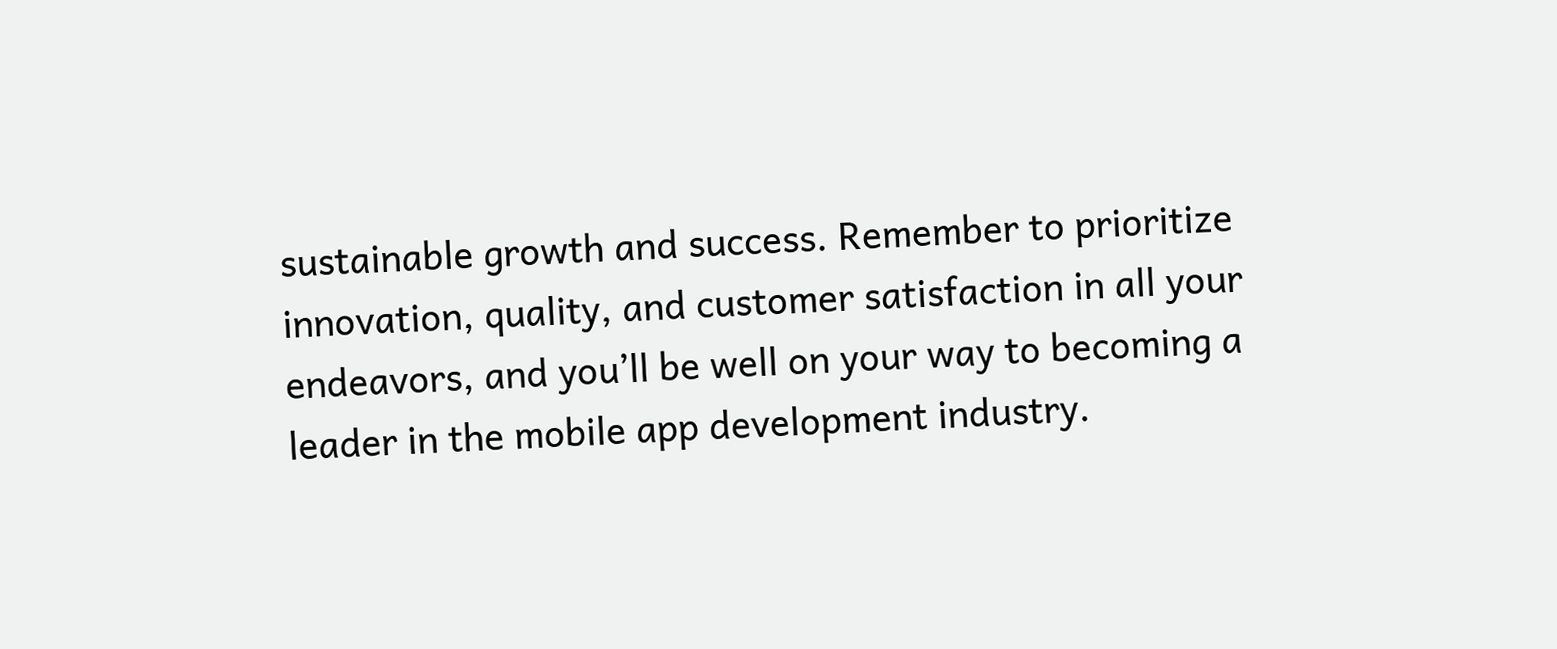sustainable growth and success. Remember to prioritize innovation, quality, and customer satisfaction in all your endeavors, and you’ll be well on your way to becoming a leader in the mobile app development industry.